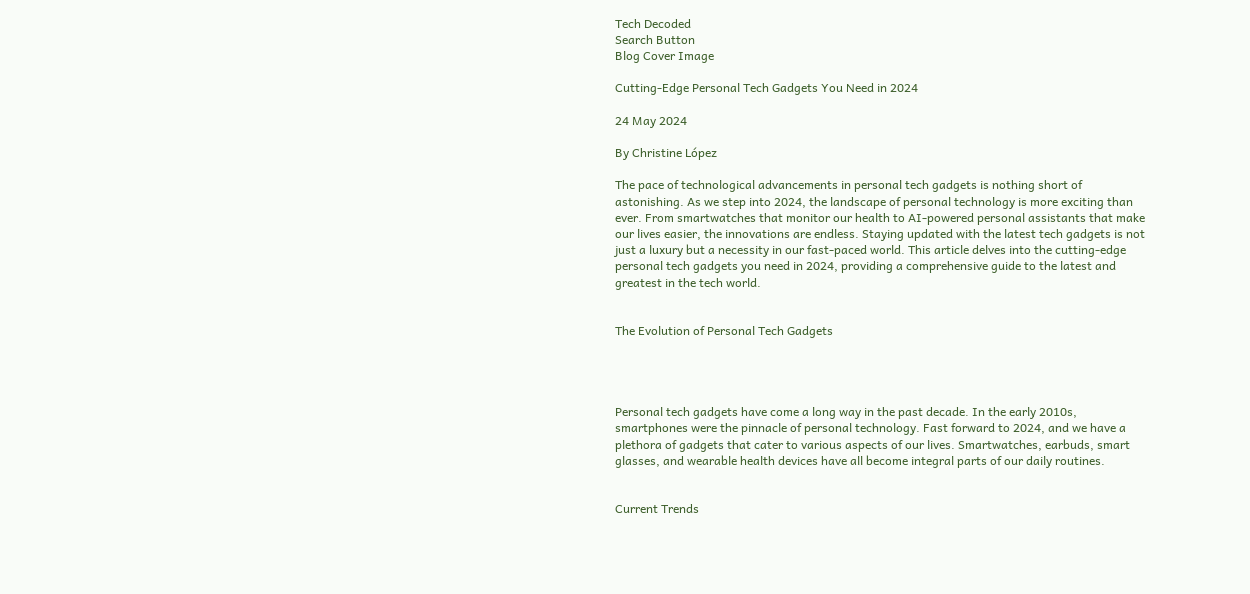Tech Decoded
Search Button
Blog Cover Image

Cutting-Edge Personal Tech Gadgets You Need in 2024

24 May 2024

By Christine López

The pace of technological advancements in personal tech gadgets is nothing short of astonishing. As we step into 2024, the landscape of personal technology is more exciting than ever. From smartwatches that monitor our health to AI-powered personal assistants that make our lives easier, the innovations are endless. Staying updated with the latest tech gadgets is not just a luxury but a necessity in our fast-paced world. This article delves into the cutting-edge personal tech gadgets you need in 2024, providing a comprehensive guide to the latest and greatest in the tech world.


The Evolution of Personal Tech Gadgets




Personal tech gadgets have come a long way in the past decade. In the early 2010s, smartphones were the pinnacle of personal technology. Fast forward to 2024, and we have a plethora of gadgets that cater to various aspects of our lives. Smartwatches, earbuds, smart glasses, and wearable health devices have all become integral parts of our daily routines.


Current Trends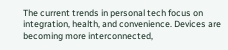The current trends in personal tech focus on integration, health, and convenience. Devices are becoming more interconnected,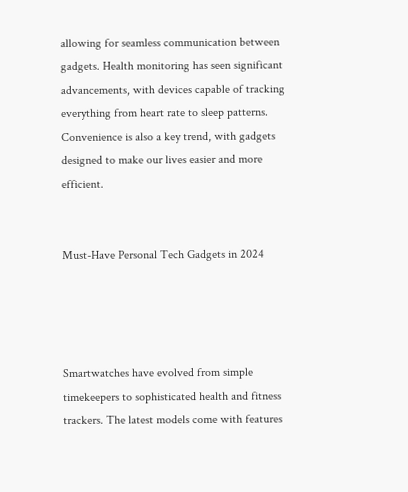allowing for seamless communication between gadgets. Health monitoring has seen significant advancements, with devices capable of tracking everything from heart rate to sleep patterns. Convenience is also a key trend, with gadgets designed to make our lives easier and more efficient.


Must-Have Personal Tech Gadgets in 2024




Smartwatches have evolved from simple timekeepers to sophisticated health and fitness trackers. The latest models come with features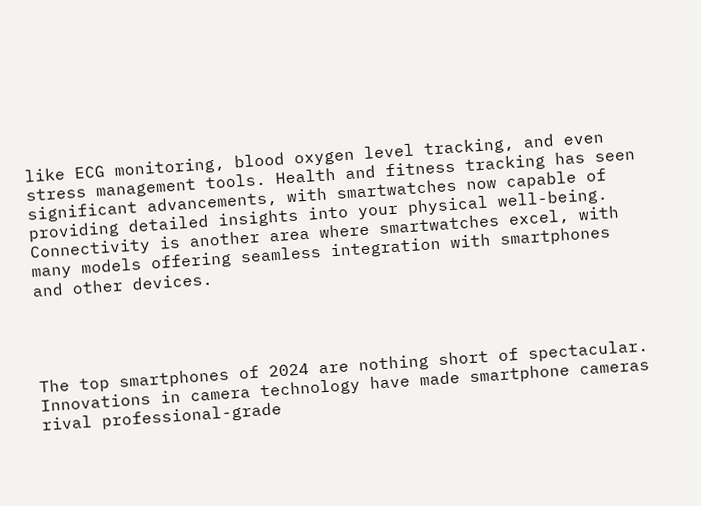like ECG monitoring, blood oxygen level tracking, and even stress management tools. Health and fitness tracking has seen significant advancements, with smartwatches now capable of providing detailed insights into your physical well-being. Connectivity is another area where smartwatches excel, with many models offering seamless integration with smartphones and other devices.




The top smartphones of 2024 are nothing short of spectacular. Innovations in camera technology have made smartphone cameras rival professional-grade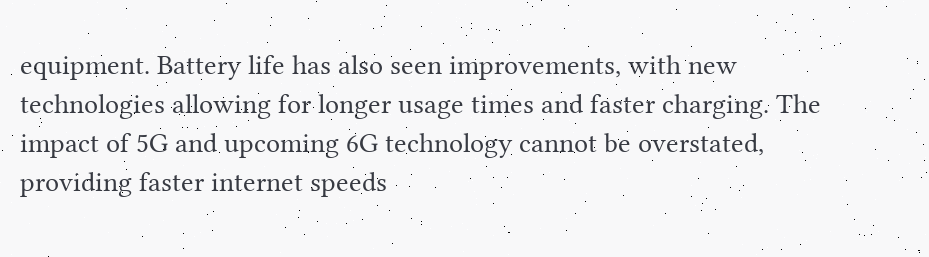equipment. Battery life has also seen improvements, with new technologies allowing for longer usage times and faster charging. The impact of 5G and upcoming 6G technology cannot be overstated, providing faster internet speeds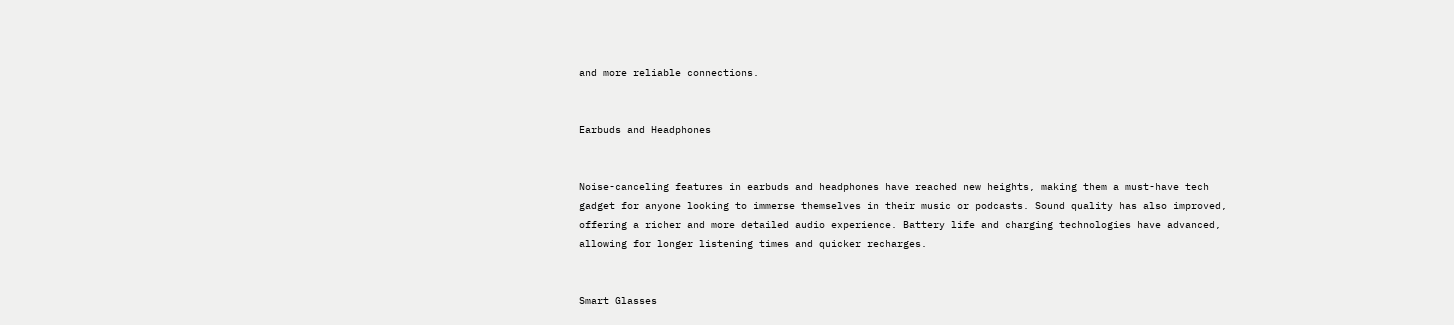and more reliable connections.


Earbuds and Headphones


Noise-canceling features in earbuds and headphones have reached new heights, making them a must-have tech gadget for anyone looking to immerse themselves in their music or podcasts. Sound quality has also improved, offering a richer and more detailed audio experience. Battery life and charging technologies have advanced, allowing for longer listening times and quicker recharges.


Smart Glasses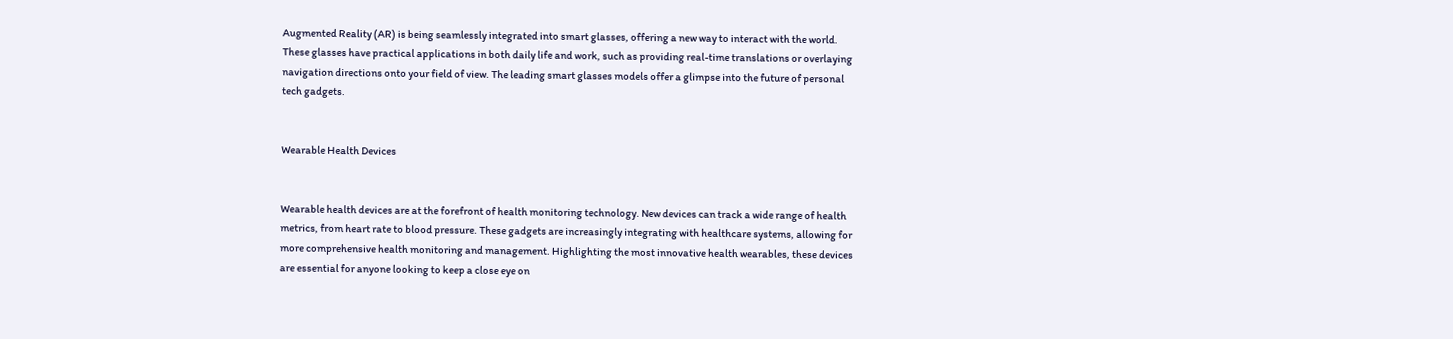Augmented Reality (AR) is being seamlessly integrated into smart glasses, offering a new way to interact with the world. These glasses have practical applications in both daily life and work, such as providing real-time translations or overlaying navigation directions onto your field of view. The leading smart glasses models offer a glimpse into the future of personal tech gadgets.


Wearable Health Devices


Wearable health devices are at the forefront of health monitoring technology. New devices can track a wide range of health metrics, from heart rate to blood pressure. These gadgets are increasingly integrating with healthcare systems, allowing for more comprehensive health monitoring and management. Highlighting the most innovative health wearables, these devices are essential for anyone looking to keep a close eye on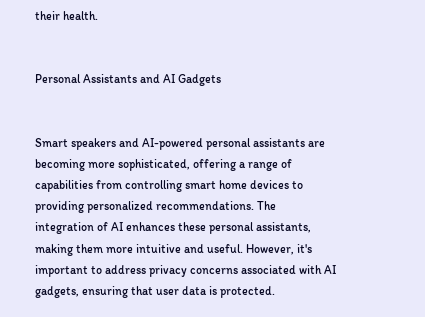their health.


Personal Assistants and AI Gadgets


Smart speakers and AI-powered personal assistants are becoming more sophisticated, offering a range of capabilities from controlling smart home devices to providing personalized recommendations. The integration of AI enhances these personal assistants, making them more intuitive and useful. However, it's important to address privacy concerns associated with AI gadgets, ensuring that user data is protected.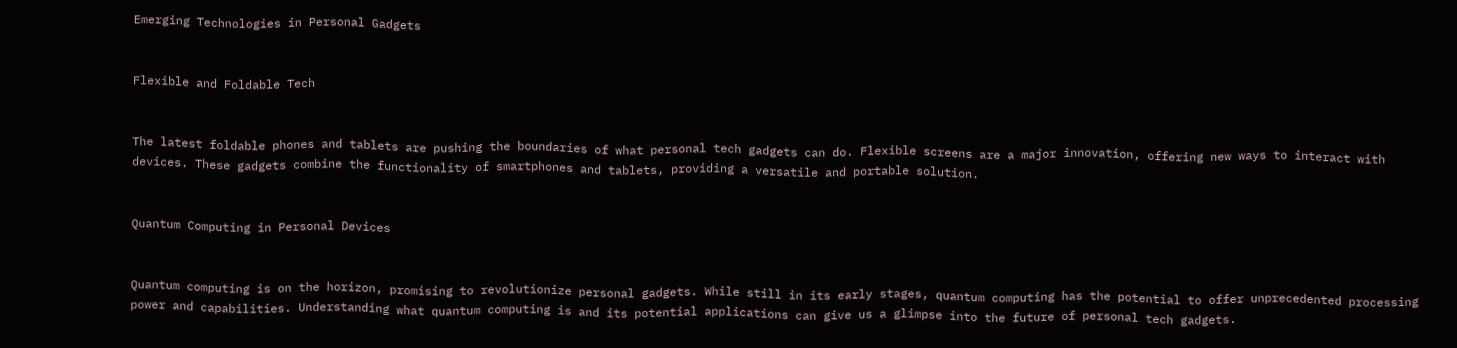Emerging Technologies in Personal Gadgets


Flexible and Foldable Tech


The latest foldable phones and tablets are pushing the boundaries of what personal tech gadgets can do. Flexible screens are a major innovation, offering new ways to interact with devices. These gadgets combine the functionality of smartphones and tablets, providing a versatile and portable solution.


Quantum Computing in Personal Devices


Quantum computing is on the horizon, promising to revolutionize personal gadgets. While still in its early stages, quantum computing has the potential to offer unprecedented processing power and capabilities. Understanding what quantum computing is and its potential applications can give us a glimpse into the future of personal tech gadgets.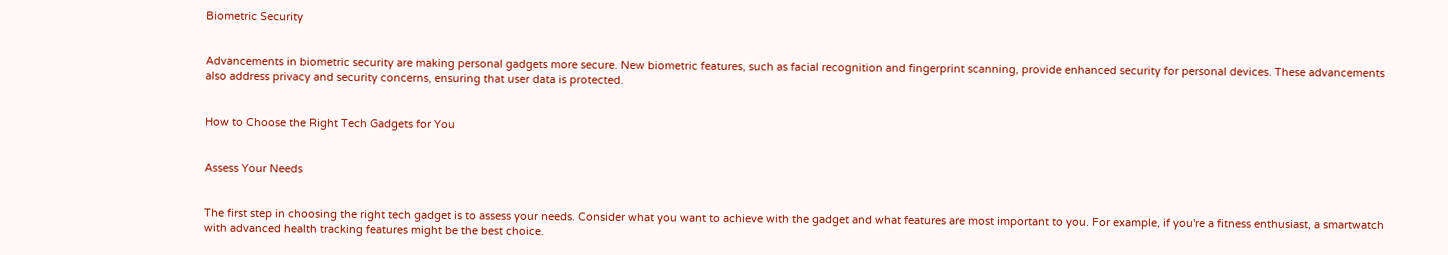Biometric Security


Advancements in biometric security are making personal gadgets more secure. New biometric features, such as facial recognition and fingerprint scanning, provide enhanced security for personal devices. These advancements also address privacy and security concerns, ensuring that user data is protected.


How to Choose the Right Tech Gadgets for You


Assess Your Needs


The first step in choosing the right tech gadget is to assess your needs. Consider what you want to achieve with the gadget and what features are most important to you. For example, if you're a fitness enthusiast, a smartwatch with advanced health tracking features might be the best choice.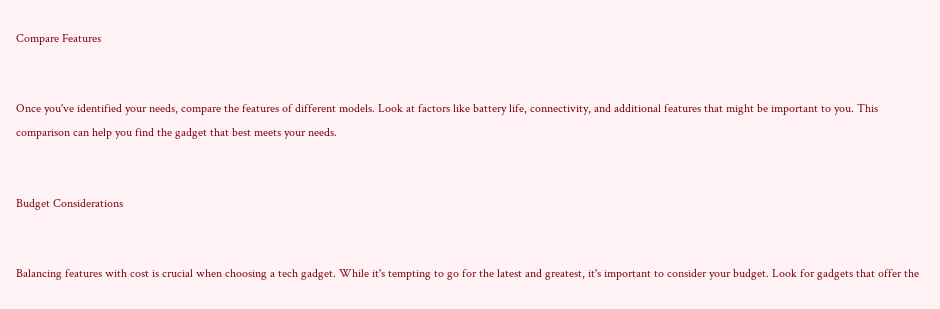Compare Features


Once you've identified your needs, compare the features of different models. Look at factors like battery life, connectivity, and additional features that might be important to you. This comparison can help you find the gadget that best meets your needs.


Budget Considerations


Balancing features with cost is crucial when choosing a tech gadget. While it's tempting to go for the latest and greatest, it's important to consider your budget. Look for gadgets that offer the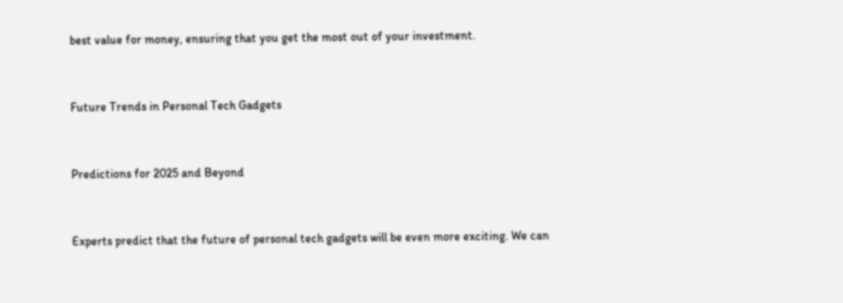best value for money, ensuring that you get the most out of your investment.


Future Trends in Personal Tech Gadgets


Predictions for 2025 and Beyond


Experts predict that the future of personal tech gadgets will be even more exciting. We can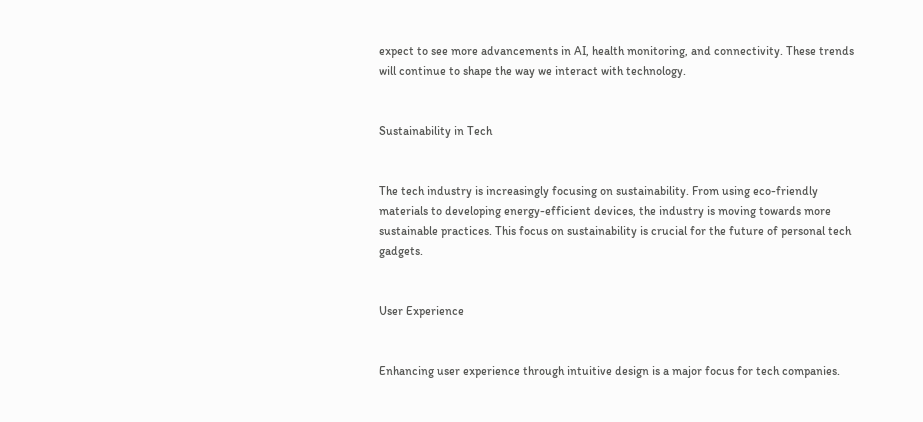expect to see more advancements in AI, health monitoring, and connectivity. These trends will continue to shape the way we interact with technology.


Sustainability in Tech


The tech industry is increasingly focusing on sustainability. From using eco-friendly materials to developing energy-efficient devices, the industry is moving towards more sustainable practices. This focus on sustainability is crucial for the future of personal tech gadgets.


User Experience


Enhancing user experience through intuitive design is a major focus for tech companies.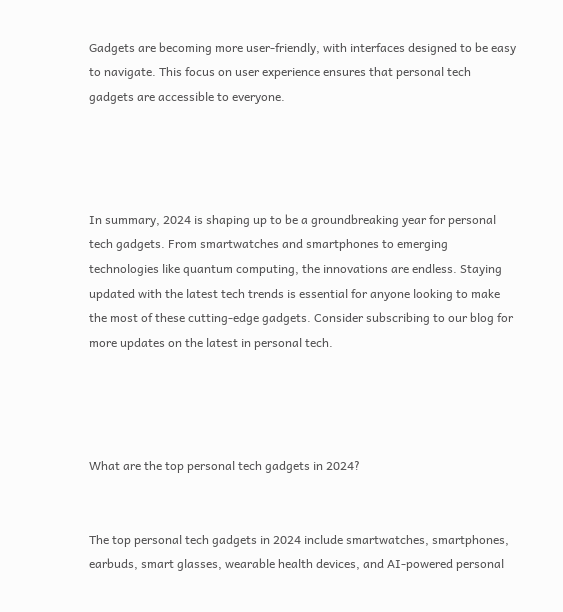Gadgets are becoming more user-friendly, with interfaces designed to be easy to navigate. This focus on user experience ensures that personal tech gadgets are accessible to everyone.




In summary, 2024 is shaping up to be a groundbreaking year for personal tech gadgets. From smartwatches and smartphones to emerging technologies like quantum computing, the innovations are endless. Staying updated with the latest tech trends is essential for anyone looking to make the most of these cutting-edge gadgets. Consider subscribing to our blog for more updates on the latest in personal tech.




What are the top personal tech gadgets in 2024?


The top personal tech gadgets in 2024 include smartwatches, smartphones, earbuds, smart glasses, wearable health devices, and AI-powered personal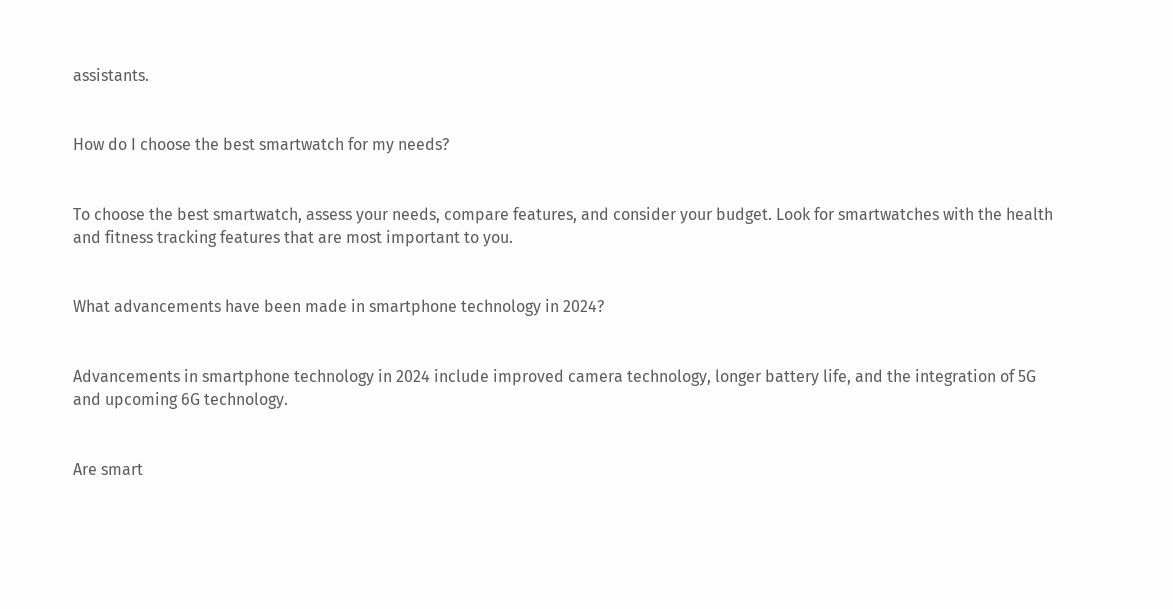assistants.


How do I choose the best smartwatch for my needs?


To choose the best smartwatch, assess your needs, compare features, and consider your budget. Look for smartwatches with the health and fitness tracking features that are most important to you.


What advancements have been made in smartphone technology in 2024?


Advancements in smartphone technology in 2024 include improved camera technology, longer battery life, and the integration of 5G and upcoming 6G technology.


Are smart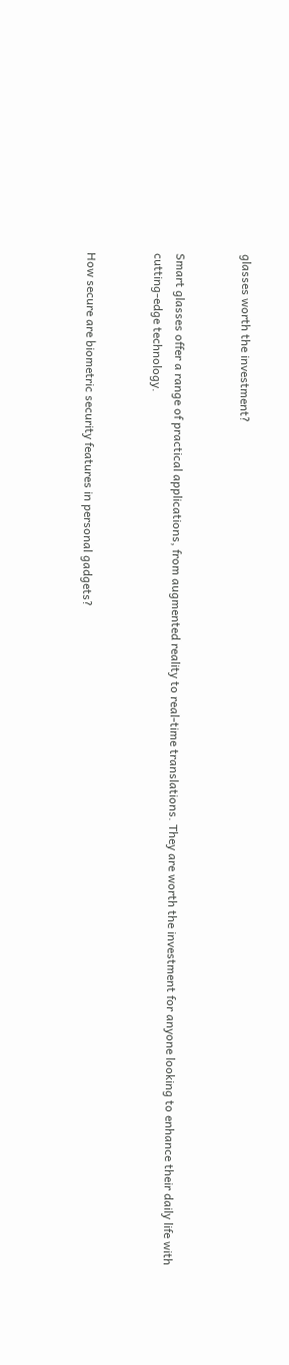glasses worth the investment?


Smart glasses offer a range of practical applications, from augmented reality to real-time translations. They are worth the investment for anyone looking to enhance their daily life with cutting-edge technology.


How secure are biometric security features in personal gadgets?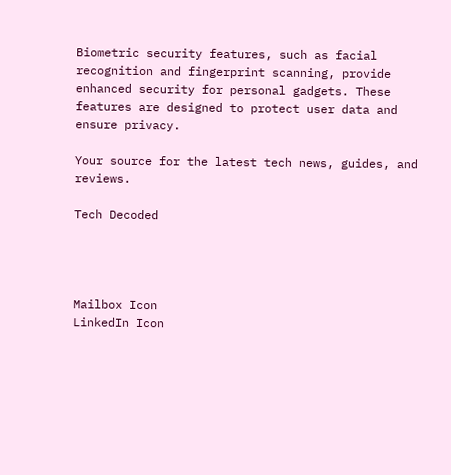Biometric security features, such as facial recognition and fingerprint scanning, provide enhanced security for personal gadgets. These features are designed to protect user data and ensure privacy.

Your source for the latest tech news, guides, and reviews.

Tech Decoded




Mailbox Icon
LinkedIn Icon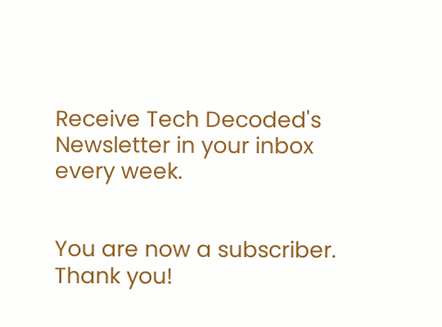Receive Tech Decoded's Newsletter in your inbox every week.


You are now a subscriber. Thank you!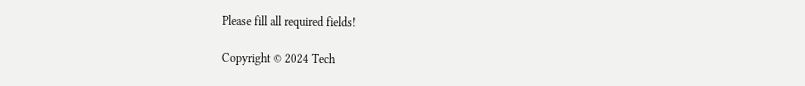Please fill all required fields!

Copyright © 2024 Tech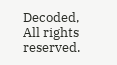Decoded, All rights reserved.